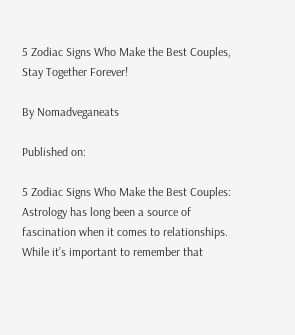5 Zodiac Signs Who Make the Best Couples, Stay Together Forever!

By Nomadveganeats

Published on:

5 Zodiac Signs Who Make the Best Couples: Astrology has long been a source of fascination when it comes to relationships. While it’s important to remember that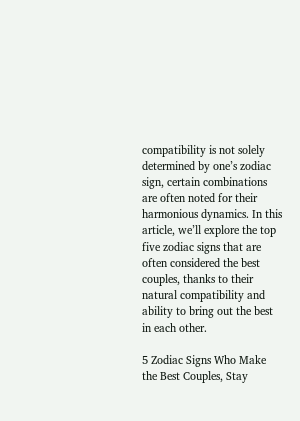compatibility is not solely determined by one’s zodiac sign, certain combinations are often noted for their harmonious dynamics. In this article, we’ll explore the top five zodiac signs that are often considered the best couples, thanks to their natural compatibility and ability to bring out the best in each other.

5 Zodiac Signs Who Make the Best Couples, Stay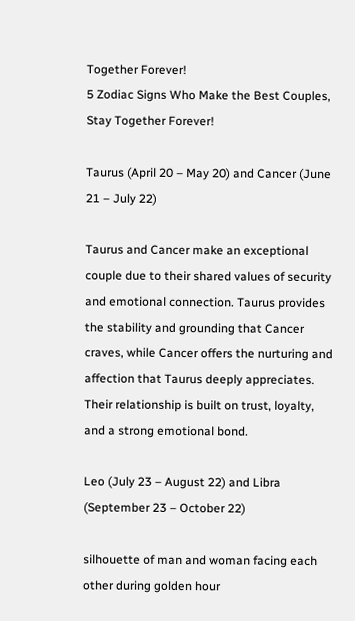Together Forever!
5 Zodiac Signs Who Make the Best Couples, Stay Together Forever!

Taurus (April 20 – May 20) and Cancer (June 21 – July 22)

Taurus and Cancer make an exceptional couple due to their shared values of security and emotional connection. Taurus provides the stability and grounding that Cancer craves, while Cancer offers the nurturing and affection that Taurus deeply appreciates. Their relationship is built on trust, loyalty, and a strong emotional bond.

Leo (July 23 – August 22) and Libra (September 23 – October 22)

silhouette of man and woman facing each other during golden hour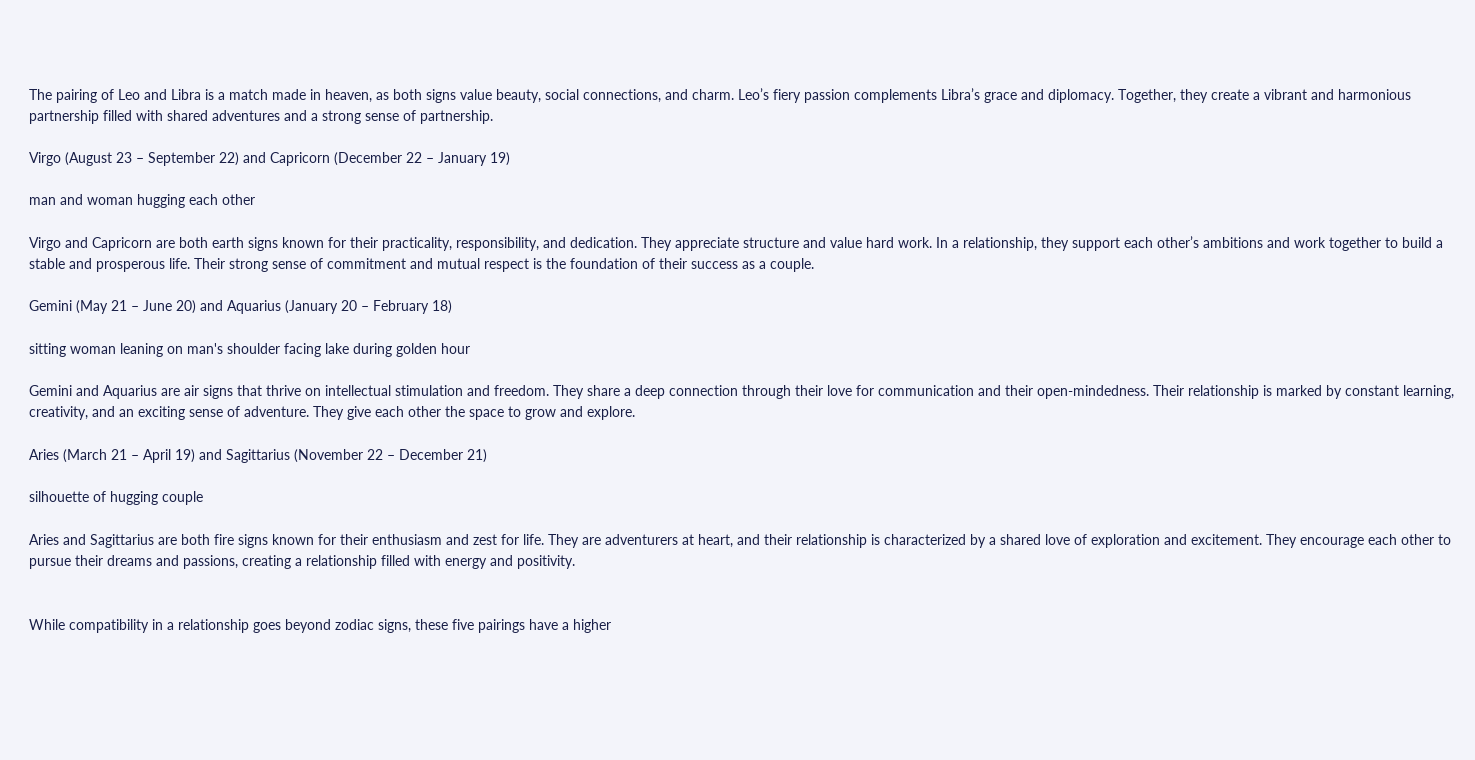The pairing of Leo and Libra is a match made in heaven, as both signs value beauty, social connections, and charm. Leo’s fiery passion complements Libra’s grace and diplomacy. Together, they create a vibrant and harmonious partnership filled with shared adventures and a strong sense of partnership.

Virgo (August 23 – September 22) and Capricorn (December 22 – January 19)

man and woman hugging each other

Virgo and Capricorn are both earth signs known for their practicality, responsibility, and dedication. They appreciate structure and value hard work. In a relationship, they support each other’s ambitions and work together to build a stable and prosperous life. Their strong sense of commitment and mutual respect is the foundation of their success as a couple.

Gemini (May 21 – June 20) and Aquarius (January 20 – February 18)

sitting woman leaning on man's shoulder facing lake during golden hour

Gemini and Aquarius are air signs that thrive on intellectual stimulation and freedom. They share a deep connection through their love for communication and their open-mindedness. Their relationship is marked by constant learning, creativity, and an exciting sense of adventure. They give each other the space to grow and explore.

Aries (March 21 – April 19) and Sagittarius (November 22 – December 21)

silhouette of hugging couple

Aries and Sagittarius are both fire signs known for their enthusiasm and zest for life. They are adventurers at heart, and their relationship is characterized by a shared love of exploration and excitement. They encourage each other to pursue their dreams and passions, creating a relationship filled with energy and positivity.


While compatibility in a relationship goes beyond zodiac signs, these five pairings have a higher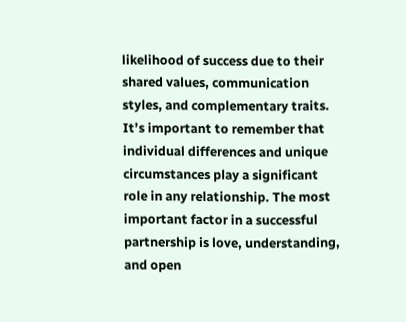likelihood of success due to their shared values, communication styles, and complementary traits. It’s important to remember that individual differences and unique circumstances play a significant role in any relationship. The most important factor in a successful partnership is love, understanding, and open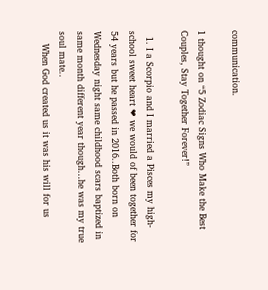communication.

1 thought on “5 Zodiac Signs Who Make the Best Couples, Stay Together Forever!”

  1. I a Scorpio and I married a Pisces my high-school sweet heart ❤ we would of been together for 54 years but he passed in 2016..Both born on Wednesday night same childhood scars baptized in same month different year though…he was my true soul mate..
    When God created us it was his will for us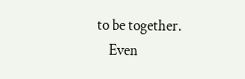to be together.
    Even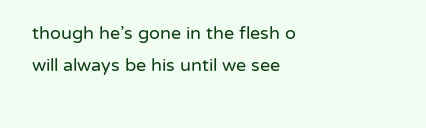though he’s gone in the flesh o will always be his until we see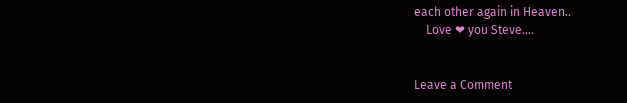each other again in Heaven..
    Love ❤ you Steve….


Leave a Comment